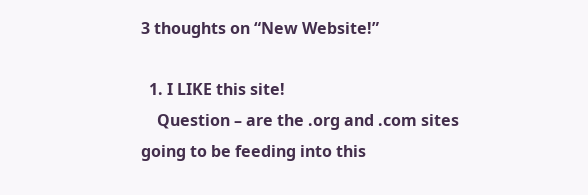3 thoughts on “New Website!”

  1. I LIKE this site!
    Question – are the .org and .com sites going to be feeding into this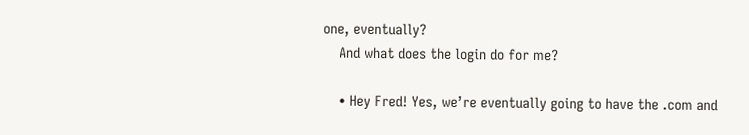one, eventually?
    And what does the login do for me?

    • Hey Fred! Yes, we’re eventually going to have the .com and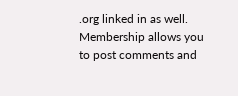.org linked in as well. Membership allows you to post comments and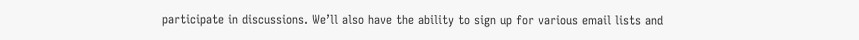participate in discussions. We’ll also have the ability to sign up for various email lists and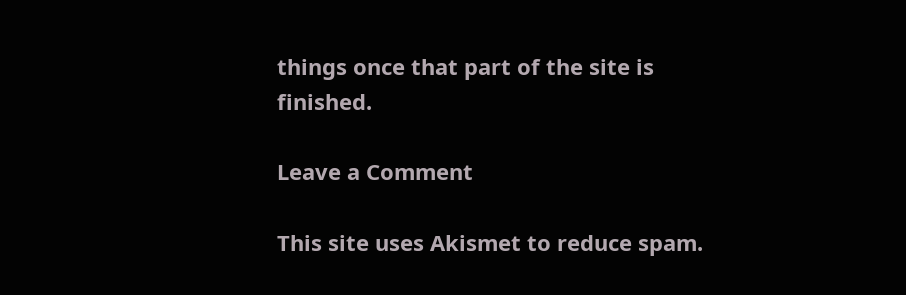things once that part of the site is finished.

Leave a Comment

This site uses Akismet to reduce spam.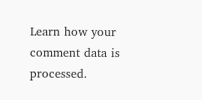Learn how your comment data is processed.